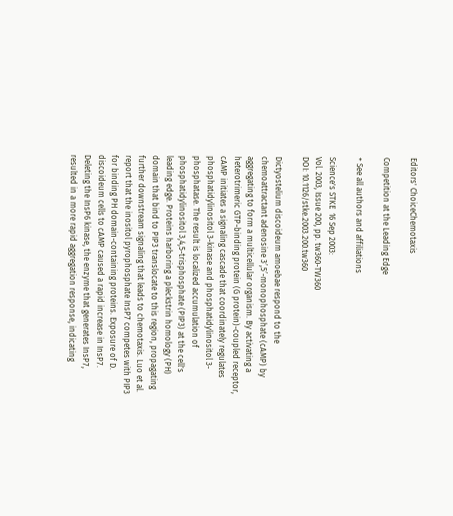Editors' ChoiceChemotaxis

Competition at the Leading Edge

+ See all authors and affiliations

Science's STKE  16 Sep 2003:
Vol. 2003, Issue 200, pp. tw360-TW360
DOI: 10.1126/stke.2003.200.tw360

Dictyostelium discoideum amoebae respond to the chemoattractant adenosine 3′,5′-monophosphate (cAMP) by aggregating to form a multicellular organism. By activating a heterotrimeric GTP-binding protein (G protein)-coupled receptor, cAMP initiates a signaling cascade that coordinately regulates phosphatidylinositol 3-kinase and phosphatidylinositol 3-phosphatase. The result is localized accumulation of phosphatidylinositol 3,4,5-trisphosphate (PIP3) at the cell's leading edge. Proteins harboring a pleckstrin homology (PH) domain that bind to PIP3 translocate to this region, propagating further downstream signaling that leads to chemotaxis. Luo et al. report that the inositol pyrophosphate InsP7 competes with PIP3 for binding PH domain-containing proteins. Exposure of D. discoideum cells to cAMP caused a rapid increase in InsP7. Deleting the InsP6 kinase, the enzyme that generates InsP7, resulted in a more rapid aggregation response, indicating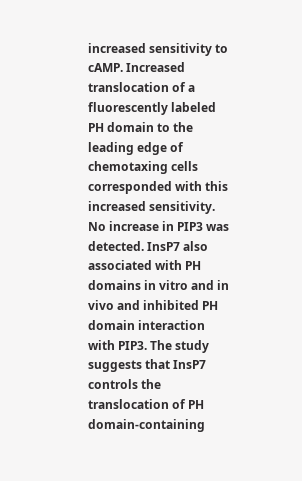increased sensitivity to cAMP. Increased translocation of a fluorescently labeled PH domain to the leading edge of chemotaxing cells corresponded with this increased sensitivity. No increase in PIP3 was detected. InsP7 also associated with PH domains in vitro and in vivo and inhibited PH domain interaction with PIP3. The study suggests that InsP7 controls the translocation of PH domain-containing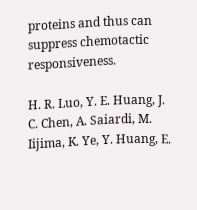proteins and thus can suppress chemotactic responsiveness.

H. R. Luo, Y. E. Huang, J. C. Chen, A. Saiardi, M. Iijima, K. Ye, Y. Huang, E.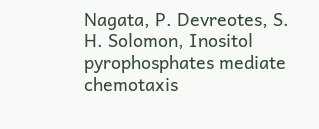Nagata, P. Devreotes, S. H. Solomon, Inositol pyrophosphates mediate chemotaxis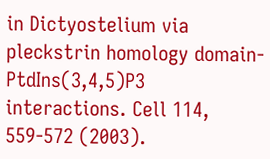in Dictyostelium via pleckstrin homology domain-PtdIns(3,4,5)P3 interactions. Cell 114, 559-572 (2003).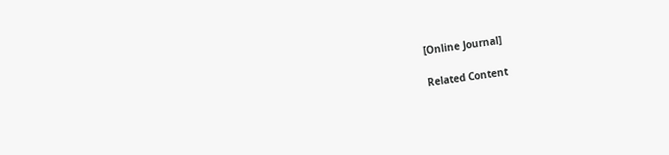[Online Journal]

Related Content